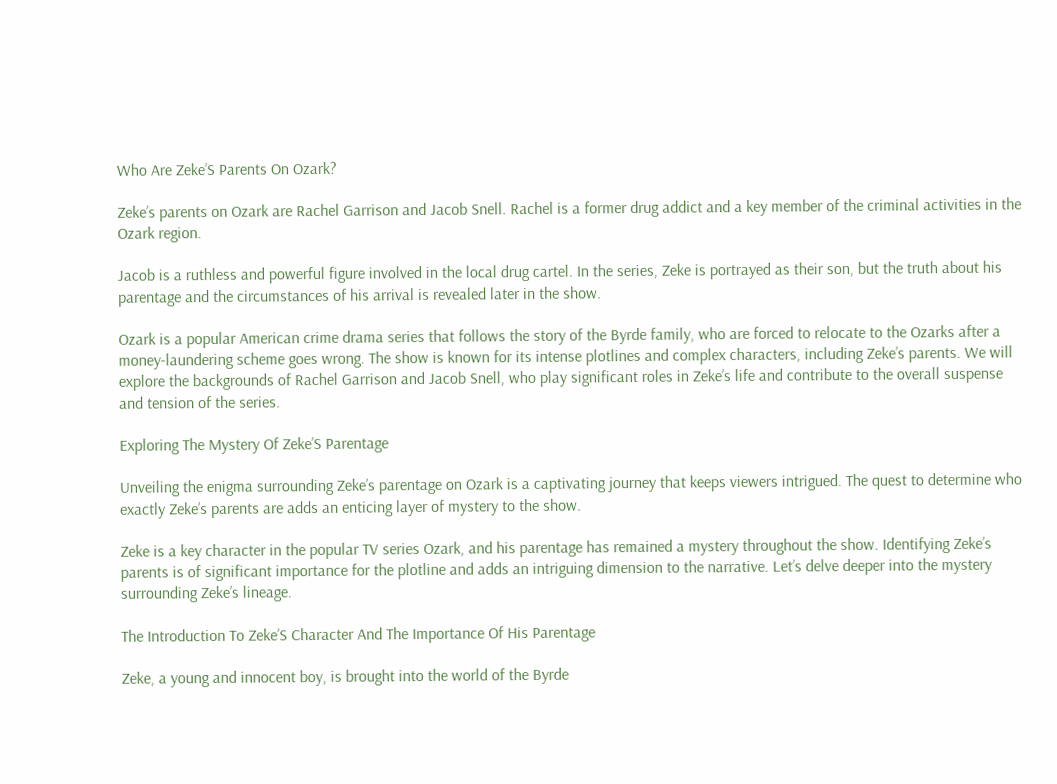Who Are Zeke’S Parents On Ozark?

Zeke’s parents on Ozark are Rachel Garrison and Jacob Snell. Rachel is a former drug addict and a key member of the criminal activities in the Ozark region.

Jacob is a ruthless and powerful figure involved in the local drug cartel. In the series, Zeke is portrayed as their son, but the truth about his parentage and the circumstances of his arrival is revealed later in the show.

Ozark is a popular American crime drama series that follows the story of the Byrde family, who are forced to relocate to the Ozarks after a money-laundering scheme goes wrong. The show is known for its intense plotlines and complex characters, including Zeke’s parents. We will explore the backgrounds of Rachel Garrison and Jacob Snell, who play significant roles in Zeke’s life and contribute to the overall suspense and tension of the series.

Exploring The Mystery Of Zeke’S Parentage

Unveiling the enigma surrounding Zeke’s parentage on Ozark is a captivating journey that keeps viewers intrigued. The quest to determine who exactly Zeke’s parents are adds an enticing layer of mystery to the show.

Zeke is a key character in the popular TV series Ozark, and his parentage has remained a mystery throughout the show. Identifying Zeke’s parents is of significant importance for the plotline and adds an intriguing dimension to the narrative. Let’s delve deeper into the mystery surrounding Zeke’s lineage.

The Introduction To Zeke’S Character And The Importance Of His Parentage

Zeke, a young and innocent boy, is brought into the world of the Byrde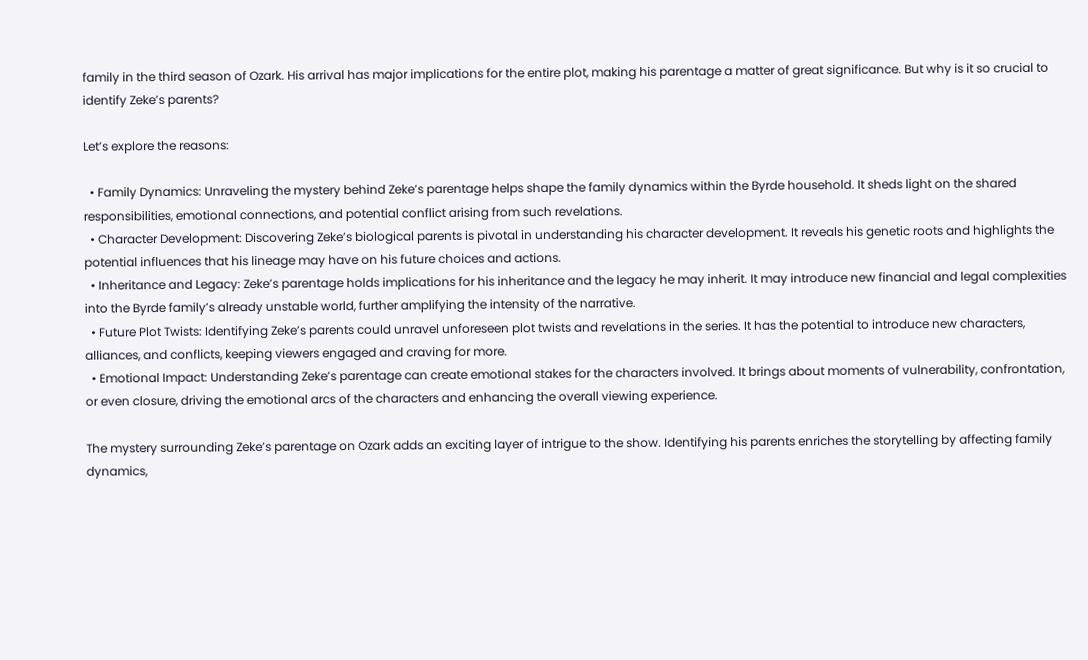family in the third season of Ozark. His arrival has major implications for the entire plot, making his parentage a matter of great significance. But why is it so crucial to identify Zeke’s parents?

Let’s explore the reasons:

  • Family Dynamics: Unraveling the mystery behind Zeke’s parentage helps shape the family dynamics within the Byrde household. It sheds light on the shared responsibilities, emotional connections, and potential conflict arising from such revelations.
  • Character Development: Discovering Zeke’s biological parents is pivotal in understanding his character development. It reveals his genetic roots and highlights the potential influences that his lineage may have on his future choices and actions.
  • Inheritance and Legacy: Zeke’s parentage holds implications for his inheritance and the legacy he may inherit. It may introduce new financial and legal complexities into the Byrde family’s already unstable world, further amplifying the intensity of the narrative.
  • Future Plot Twists: Identifying Zeke’s parents could unravel unforeseen plot twists and revelations in the series. It has the potential to introduce new characters, alliances, and conflicts, keeping viewers engaged and craving for more.
  • Emotional Impact: Understanding Zeke’s parentage can create emotional stakes for the characters involved. It brings about moments of vulnerability, confrontation, or even closure, driving the emotional arcs of the characters and enhancing the overall viewing experience.

The mystery surrounding Zeke’s parentage on Ozark adds an exciting layer of intrigue to the show. Identifying his parents enriches the storytelling by affecting family dynamics,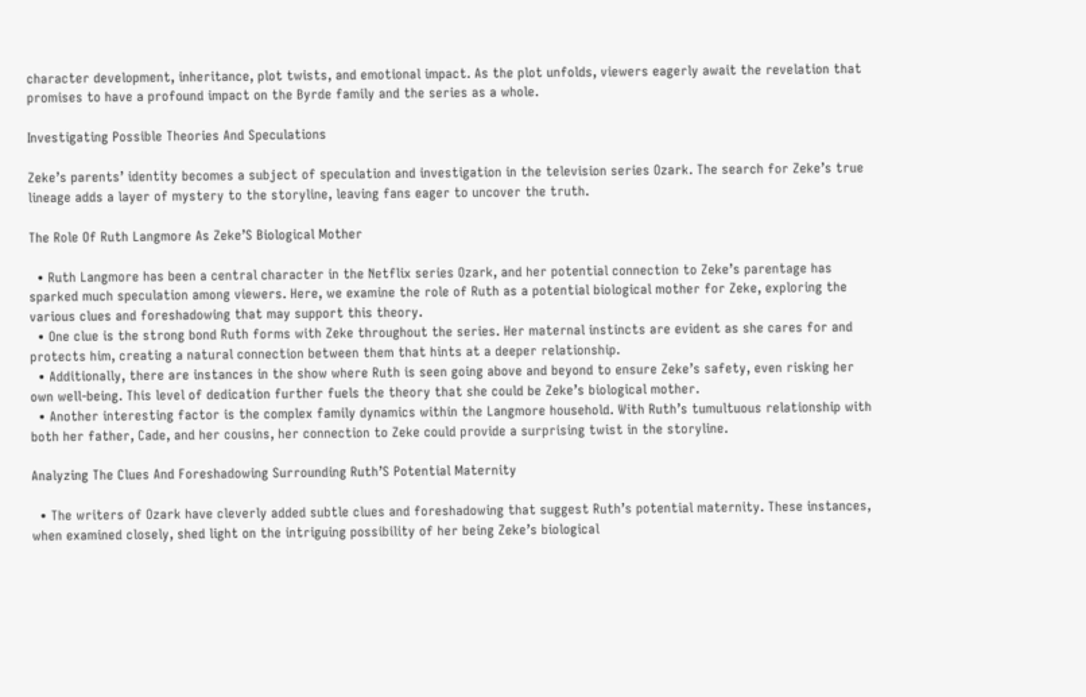character development, inheritance, plot twists, and emotional impact. As the plot unfolds, viewers eagerly await the revelation that promises to have a profound impact on the Byrde family and the series as a whole.

Investigating Possible Theories And Speculations

Zeke’s parents’ identity becomes a subject of speculation and investigation in the television series Ozark. The search for Zeke’s true lineage adds a layer of mystery to the storyline, leaving fans eager to uncover the truth.

The Role Of Ruth Langmore As Zeke’S Biological Mother

  • Ruth Langmore has been a central character in the Netflix series Ozark, and her potential connection to Zeke’s parentage has sparked much speculation among viewers. Here, we examine the role of Ruth as a potential biological mother for Zeke, exploring the various clues and foreshadowing that may support this theory.
  • One clue is the strong bond Ruth forms with Zeke throughout the series. Her maternal instincts are evident as she cares for and protects him, creating a natural connection between them that hints at a deeper relationship.
  • Additionally, there are instances in the show where Ruth is seen going above and beyond to ensure Zeke’s safety, even risking her own well-being. This level of dedication further fuels the theory that she could be Zeke’s biological mother.
  • Another interesting factor is the complex family dynamics within the Langmore household. With Ruth’s tumultuous relationship with both her father, Cade, and her cousins, her connection to Zeke could provide a surprising twist in the storyline.

Analyzing The Clues And Foreshadowing Surrounding Ruth’S Potential Maternity

  • The writers of Ozark have cleverly added subtle clues and foreshadowing that suggest Ruth’s potential maternity. These instances, when examined closely, shed light on the intriguing possibility of her being Zeke’s biological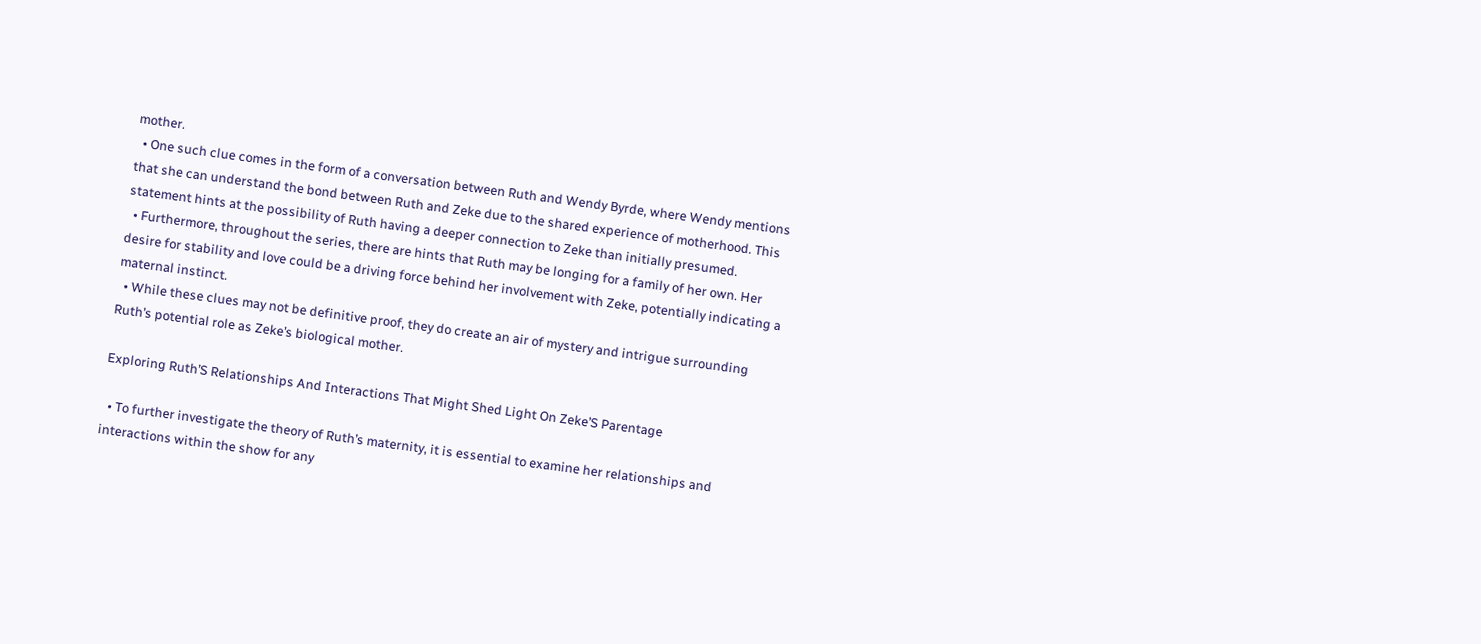mother.
  • One such clue comes in the form of a conversation between Ruth and Wendy Byrde, where Wendy mentions that she can understand the bond between Ruth and Zeke due to the shared experience of motherhood. This statement hints at the possibility of Ruth having a deeper connection to Zeke than initially presumed.
  • Furthermore, throughout the series, there are hints that Ruth may be longing for a family of her own. Her desire for stability and love could be a driving force behind her involvement with Zeke, potentially indicating a maternal instinct.
  • While these clues may not be definitive proof, they do create an air of mystery and intrigue surrounding Ruth’s potential role as Zeke’s biological mother.

Exploring Ruth’S Relationships And Interactions That Might Shed Light On Zeke’S Parentage

  • To further investigate the theory of Ruth’s maternity, it is essential to examine her relationships and interactions within the show for any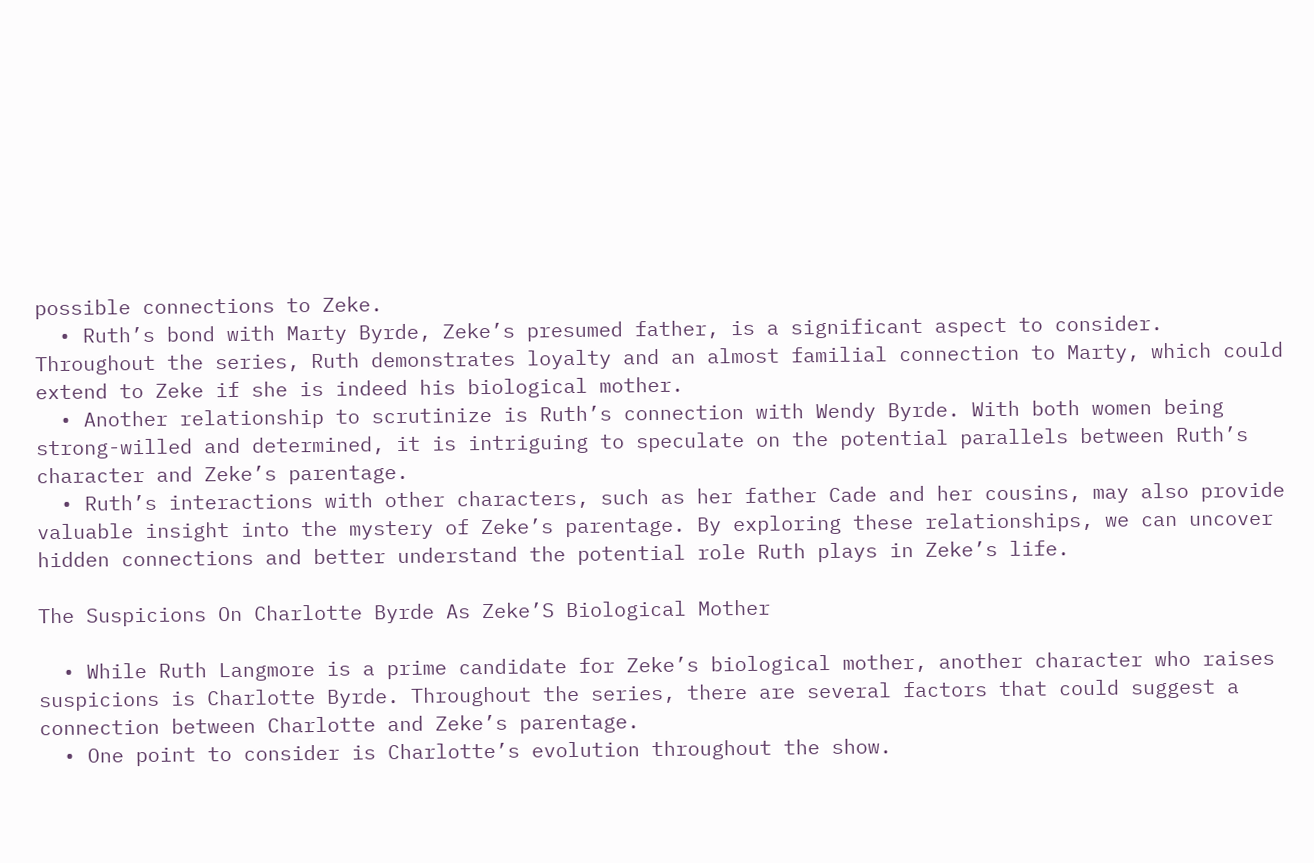possible connections to Zeke.
  • Ruth’s bond with Marty Byrde, Zeke’s presumed father, is a significant aspect to consider. Throughout the series, Ruth demonstrates loyalty and an almost familial connection to Marty, which could extend to Zeke if she is indeed his biological mother.
  • Another relationship to scrutinize is Ruth’s connection with Wendy Byrde. With both women being strong-willed and determined, it is intriguing to speculate on the potential parallels between Ruth’s character and Zeke’s parentage.
  • Ruth’s interactions with other characters, such as her father Cade and her cousins, may also provide valuable insight into the mystery of Zeke’s parentage. By exploring these relationships, we can uncover hidden connections and better understand the potential role Ruth plays in Zeke’s life.

The Suspicions On Charlotte Byrde As Zeke’S Biological Mother

  • While Ruth Langmore is a prime candidate for Zeke’s biological mother, another character who raises suspicions is Charlotte Byrde. Throughout the series, there are several factors that could suggest a connection between Charlotte and Zeke’s parentage.
  • One point to consider is Charlotte’s evolution throughout the show.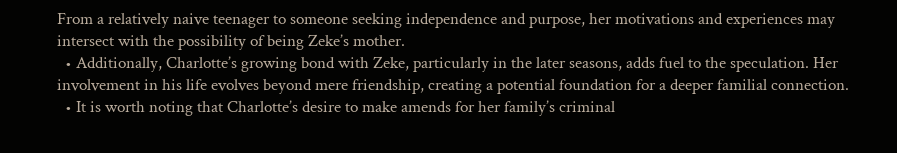From a relatively naive teenager to someone seeking independence and purpose, her motivations and experiences may intersect with the possibility of being Zeke’s mother.
  • Additionally, Charlotte’s growing bond with Zeke, particularly in the later seasons, adds fuel to the speculation. Her involvement in his life evolves beyond mere friendship, creating a potential foundation for a deeper familial connection.
  • It is worth noting that Charlotte’s desire to make amends for her family’s criminal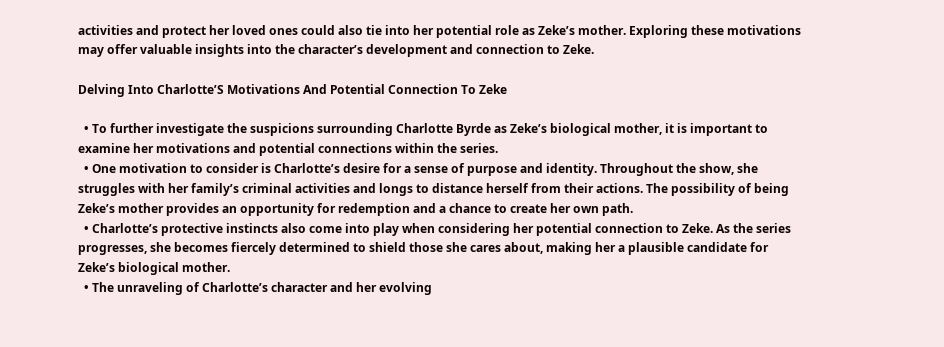activities and protect her loved ones could also tie into her potential role as Zeke’s mother. Exploring these motivations may offer valuable insights into the character’s development and connection to Zeke.

Delving Into Charlotte’S Motivations And Potential Connection To Zeke

  • To further investigate the suspicions surrounding Charlotte Byrde as Zeke’s biological mother, it is important to examine her motivations and potential connections within the series.
  • One motivation to consider is Charlotte’s desire for a sense of purpose and identity. Throughout the show, she struggles with her family’s criminal activities and longs to distance herself from their actions. The possibility of being Zeke’s mother provides an opportunity for redemption and a chance to create her own path.
  • Charlotte’s protective instincts also come into play when considering her potential connection to Zeke. As the series progresses, she becomes fiercely determined to shield those she cares about, making her a plausible candidate for Zeke’s biological mother.
  • The unraveling of Charlotte’s character and her evolving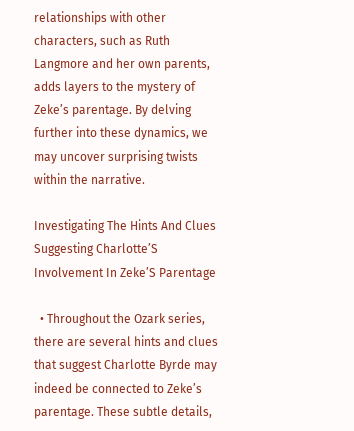relationships with other characters, such as Ruth Langmore and her own parents, adds layers to the mystery of Zeke’s parentage. By delving further into these dynamics, we may uncover surprising twists within the narrative.

Investigating The Hints And Clues Suggesting Charlotte’S Involvement In Zeke’S Parentage

  • Throughout the Ozark series, there are several hints and clues that suggest Charlotte Byrde may indeed be connected to Zeke’s parentage. These subtle details,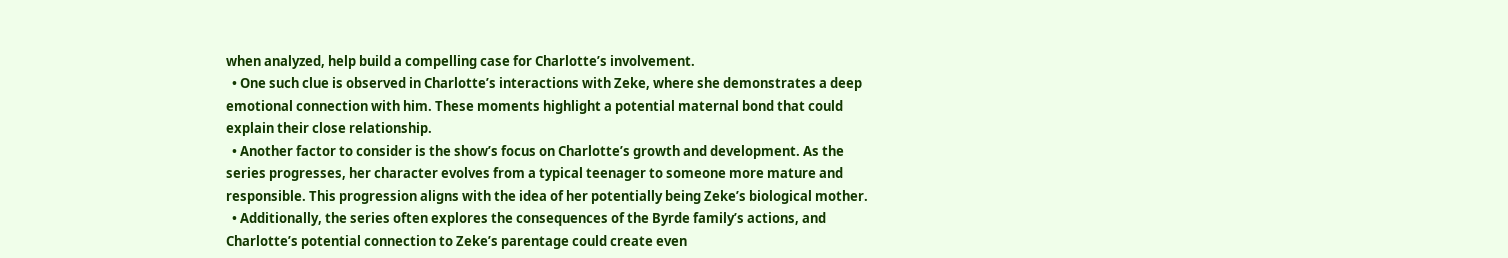when analyzed, help build a compelling case for Charlotte’s involvement.
  • One such clue is observed in Charlotte’s interactions with Zeke, where she demonstrates a deep emotional connection with him. These moments highlight a potential maternal bond that could explain their close relationship.
  • Another factor to consider is the show’s focus on Charlotte’s growth and development. As the series progresses, her character evolves from a typical teenager to someone more mature and responsible. This progression aligns with the idea of her potentially being Zeke’s biological mother.
  • Additionally, the series often explores the consequences of the Byrde family’s actions, and Charlotte’s potential connection to Zeke’s parentage could create even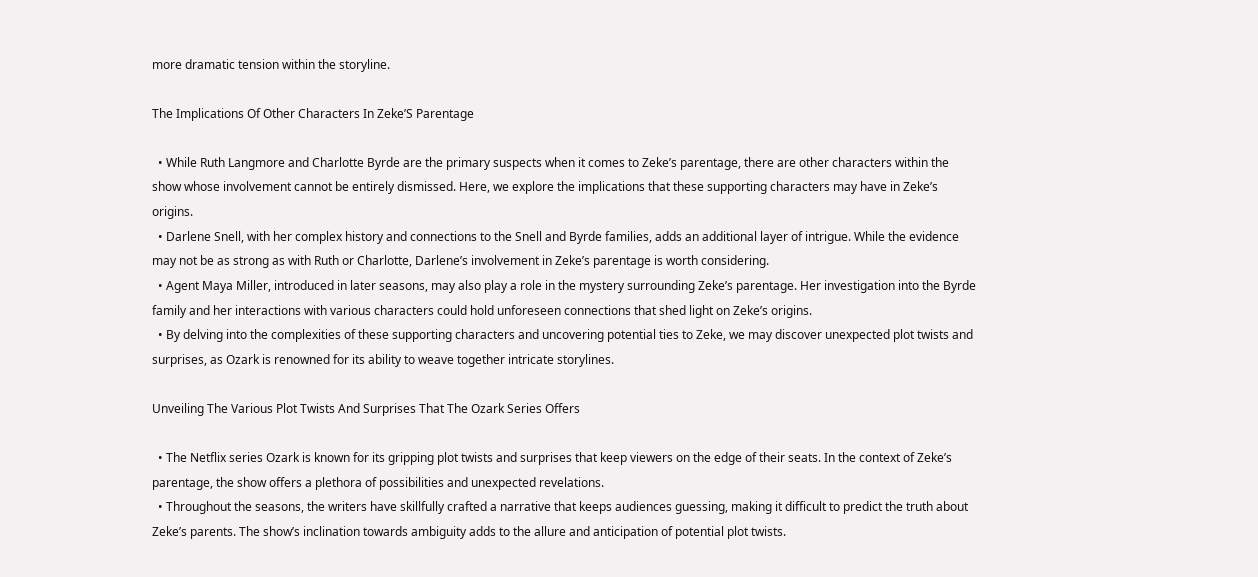more dramatic tension within the storyline.

The Implications Of Other Characters In Zeke’S Parentage

  • While Ruth Langmore and Charlotte Byrde are the primary suspects when it comes to Zeke’s parentage, there are other characters within the show whose involvement cannot be entirely dismissed. Here, we explore the implications that these supporting characters may have in Zeke’s origins.
  • Darlene Snell, with her complex history and connections to the Snell and Byrde families, adds an additional layer of intrigue. While the evidence may not be as strong as with Ruth or Charlotte, Darlene’s involvement in Zeke’s parentage is worth considering.
  • Agent Maya Miller, introduced in later seasons, may also play a role in the mystery surrounding Zeke’s parentage. Her investigation into the Byrde family and her interactions with various characters could hold unforeseen connections that shed light on Zeke’s origins.
  • By delving into the complexities of these supporting characters and uncovering potential ties to Zeke, we may discover unexpected plot twists and surprises, as Ozark is renowned for its ability to weave together intricate storylines.

Unveiling The Various Plot Twists And Surprises That The Ozark Series Offers

  • The Netflix series Ozark is known for its gripping plot twists and surprises that keep viewers on the edge of their seats. In the context of Zeke’s parentage, the show offers a plethora of possibilities and unexpected revelations.
  • Throughout the seasons, the writers have skillfully crafted a narrative that keeps audiences guessing, making it difficult to predict the truth about Zeke’s parents. The show’s inclination towards ambiguity adds to the allure and anticipation of potential plot twists.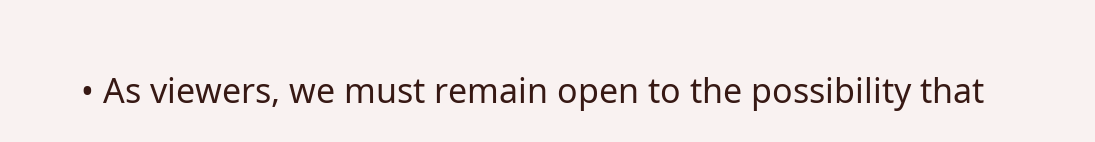• As viewers, we must remain open to the possibility that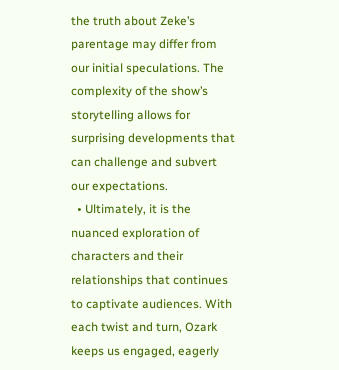the truth about Zeke’s parentage may differ from our initial speculations. The complexity of the show’s storytelling allows for surprising developments that can challenge and subvert our expectations.
  • Ultimately, it is the nuanced exploration of characters and their relationships that continues to captivate audiences. With each twist and turn, Ozark keeps us engaged, eagerly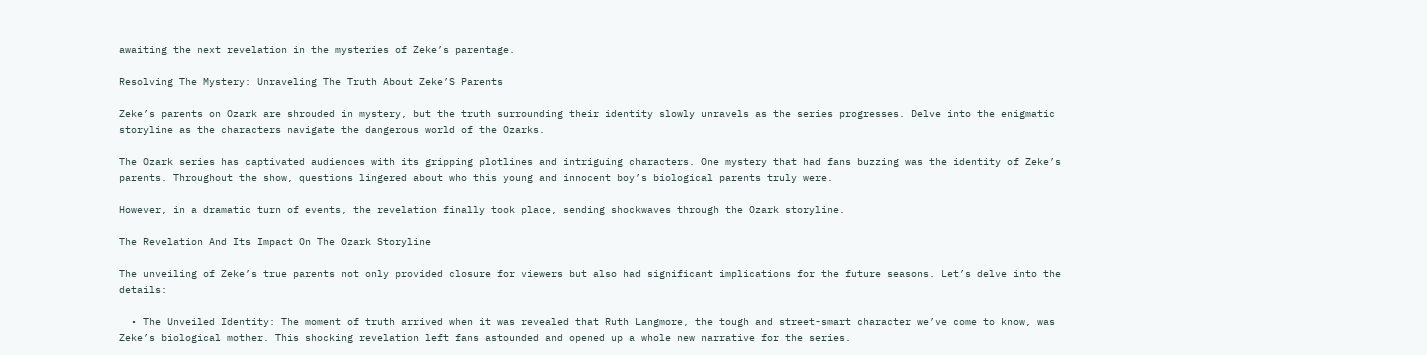awaiting the next revelation in the mysteries of Zeke’s parentage.

Resolving The Mystery: Unraveling The Truth About Zeke’S Parents

Zeke’s parents on Ozark are shrouded in mystery, but the truth surrounding their identity slowly unravels as the series progresses. Delve into the enigmatic storyline as the characters navigate the dangerous world of the Ozarks.

The Ozark series has captivated audiences with its gripping plotlines and intriguing characters. One mystery that had fans buzzing was the identity of Zeke’s parents. Throughout the show, questions lingered about who this young and innocent boy’s biological parents truly were.

However, in a dramatic turn of events, the revelation finally took place, sending shockwaves through the Ozark storyline.

The Revelation And Its Impact On The Ozark Storyline

The unveiling of Zeke’s true parents not only provided closure for viewers but also had significant implications for the future seasons. Let’s delve into the details:

  • The Unveiled Identity: The moment of truth arrived when it was revealed that Ruth Langmore, the tough and street-smart character we’ve come to know, was Zeke’s biological mother. This shocking revelation left fans astounded and opened up a whole new narrative for the series.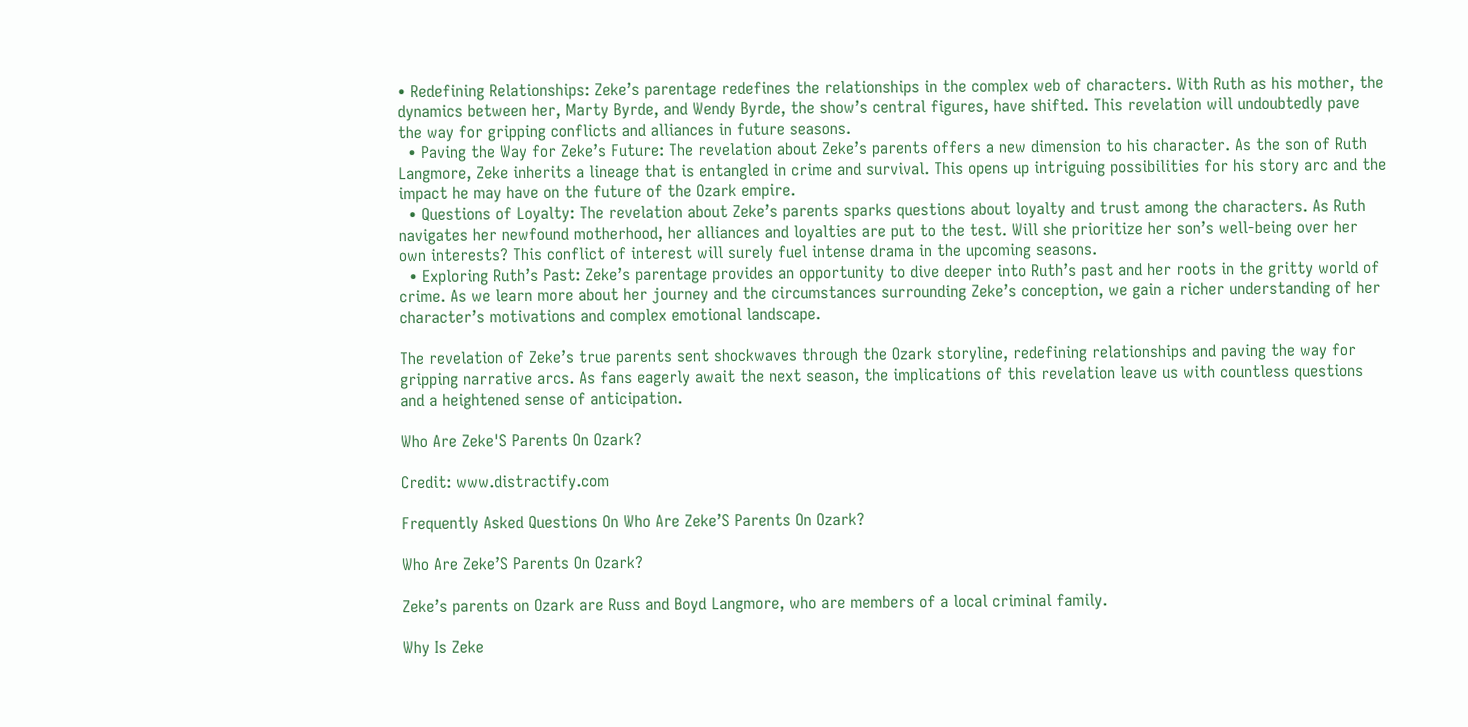• Redefining Relationships: Zeke’s parentage redefines the relationships in the complex web of characters. With Ruth as his mother, the dynamics between her, Marty Byrde, and Wendy Byrde, the show’s central figures, have shifted. This revelation will undoubtedly pave the way for gripping conflicts and alliances in future seasons.
  • Paving the Way for Zeke’s Future: The revelation about Zeke’s parents offers a new dimension to his character. As the son of Ruth Langmore, Zeke inherits a lineage that is entangled in crime and survival. This opens up intriguing possibilities for his story arc and the impact he may have on the future of the Ozark empire.
  • Questions of Loyalty: The revelation about Zeke’s parents sparks questions about loyalty and trust among the characters. As Ruth navigates her newfound motherhood, her alliances and loyalties are put to the test. Will she prioritize her son’s well-being over her own interests? This conflict of interest will surely fuel intense drama in the upcoming seasons.
  • Exploring Ruth’s Past: Zeke’s parentage provides an opportunity to dive deeper into Ruth’s past and her roots in the gritty world of crime. As we learn more about her journey and the circumstances surrounding Zeke’s conception, we gain a richer understanding of her character’s motivations and complex emotional landscape.

The revelation of Zeke’s true parents sent shockwaves through the Ozark storyline, redefining relationships and paving the way for gripping narrative arcs. As fans eagerly await the next season, the implications of this revelation leave us with countless questions and a heightened sense of anticipation.

Who Are Zeke'S Parents On Ozark?

Credit: www.distractify.com

Frequently Asked Questions On Who Are Zeke’S Parents On Ozark?

Who Are Zeke’S Parents On Ozark?

Zeke’s parents on Ozark are Russ and Boyd Langmore, who are members of a local criminal family.

Why Is Zeke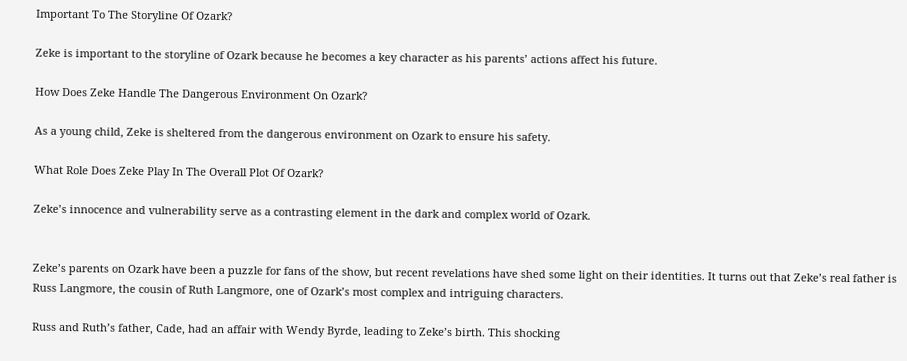Important To The Storyline Of Ozark?

Zeke is important to the storyline of Ozark because he becomes a key character as his parents’ actions affect his future.

How Does Zeke Handle The Dangerous Environment On Ozark?

As a young child, Zeke is sheltered from the dangerous environment on Ozark to ensure his safety.

What Role Does Zeke Play In The Overall Plot Of Ozark?

Zeke’s innocence and vulnerability serve as a contrasting element in the dark and complex world of Ozark.


Zeke’s parents on Ozark have been a puzzle for fans of the show, but recent revelations have shed some light on their identities. It turns out that Zeke’s real father is Russ Langmore, the cousin of Ruth Langmore, one of Ozark’s most complex and intriguing characters.

Russ and Ruth’s father, Cade, had an affair with Wendy Byrde, leading to Zeke’s birth. This shocking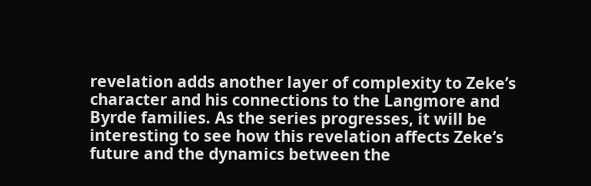revelation adds another layer of complexity to Zeke’s character and his connections to the Langmore and Byrde families. As the series progresses, it will be interesting to see how this revelation affects Zeke’s future and the dynamics between the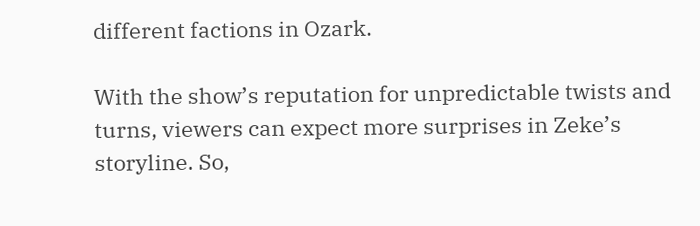different factions in Ozark.

With the show’s reputation for unpredictable twists and turns, viewers can expect more surprises in Zeke’s storyline. So,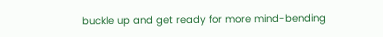buckle up and get ready for more mind-bending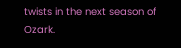twists in the next season of Ozark.